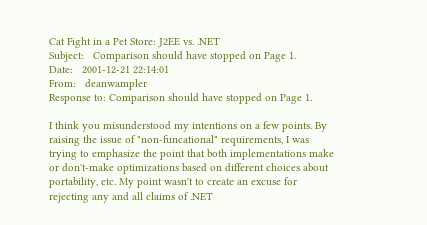Cat Fight in a Pet Store: J2EE vs. .NET
Subject:   Comparison should have stopped on Page 1.
Date:   2001-12-21 22:14:01
From:   deanwampler
Response to: Comparison should have stopped on Page 1.

I think you misunderstood my intentions on a few points. By raising the issue of "non-funcational" requirements, I was trying to emphasize the point that both implementations make or don't-make optimizations based on different choices about portability, etc. My point wasn't to create an excuse for rejecting any and all claims of .NET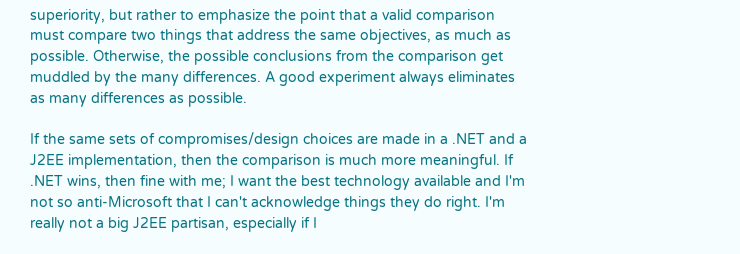superiority, but rather to emphasize the point that a valid comparison must compare two things that address the same objectives, as much as possible. Otherwise, the possible conclusions from the comparison get muddled by the many differences. A good experiment always eliminates as many differences as possible.

If the same sets of compromises/design choices are made in a .NET and a J2EE implementation, then the comparison is much more meaningful. If .NET wins, then fine with me; I want the best technology available and I'm not so anti-Microsoft that I can't acknowledge things they do right. I'm really not a big J2EE partisan, especially if I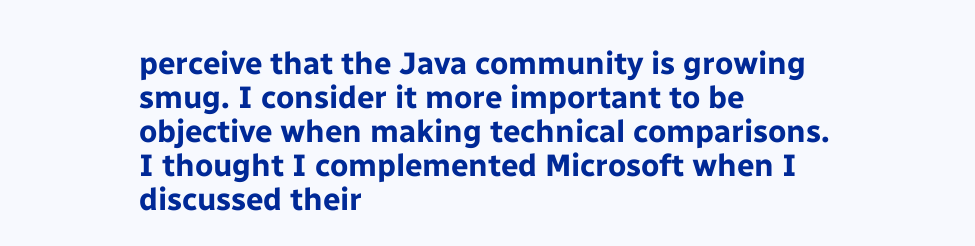perceive that the Java community is growing smug. I consider it more important to be objective when making technical comparisons. I thought I complemented Microsoft when I discussed their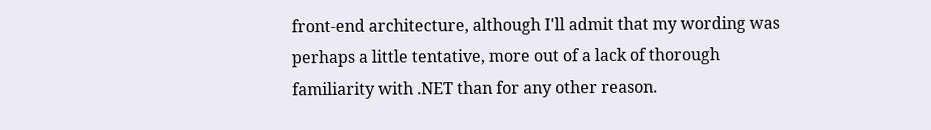front-end architecture, although I'll admit that my wording was perhaps a little tentative, more out of a lack of thorough familiarity with .NET than for any other reason.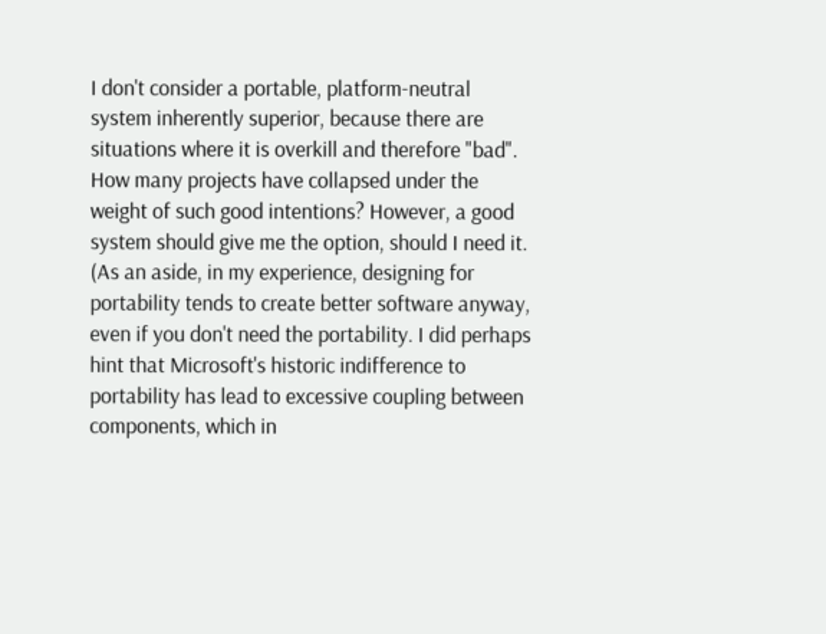I don't consider a portable, platform-neutral system inherently superior, because there are situations where it is overkill and therefore "bad". How many projects have collapsed under the weight of such good intentions? However, a good system should give me the option, should I need it. (As an aside, in my experience, designing for portability tends to create better software anyway, even if you don't need the portability. I did perhaps hint that Microsoft's historic indifference to portability has lead to excessive coupling between components, which in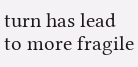turn has lead to more fragile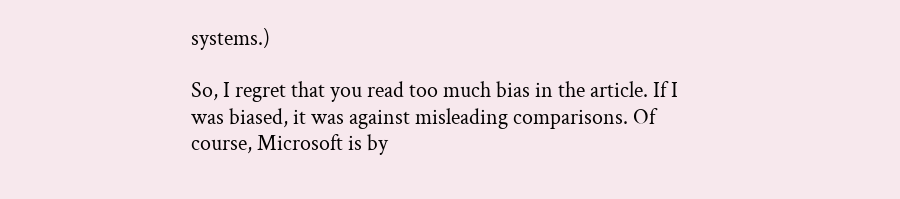systems.)

So, I regret that you read too much bias in the article. If I was biased, it was against misleading comparisons. Of course, Microsoft is by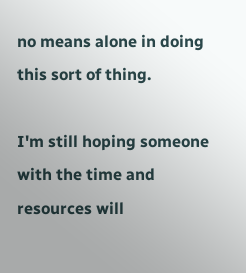no means alone in doing this sort of thing.

I'm still hoping someone with the time and resources will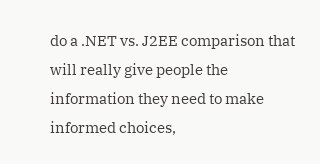do a .NET vs. J2EE comparison that will really give people the information they need to make informed choices,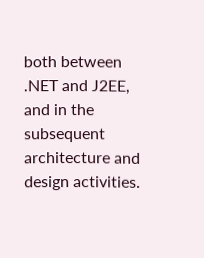both between .NET and J2EE, and in the subsequent architecture and design activities.